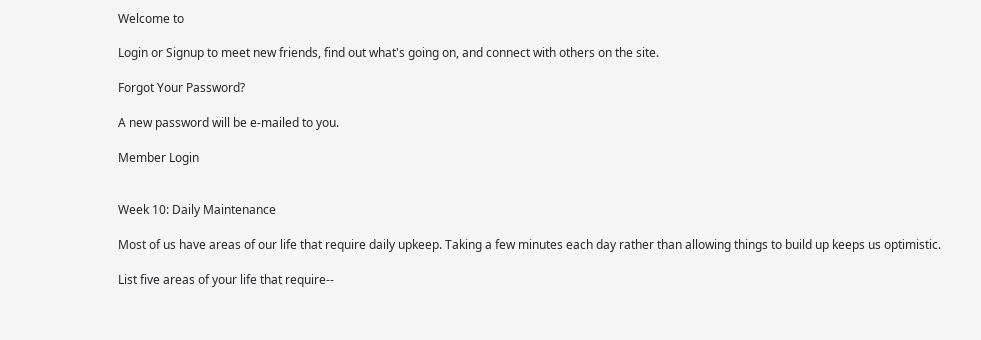Welcome to

Login or Signup to meet new friends, find out what's going on, and connect with others on the site.

Forgot Your Password?

A new password will be e-mailed to you.

Member Login


Week 10: Daily Maintenance

Most of us have areas of our life that require daily upkeep. Taking a few minutes each day rather than allowing things to build up keeps us optimistic.

List five areas of your life that require--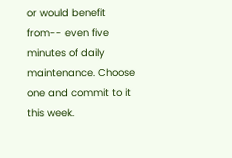or would benefit from-- even five minutes of daily maintenance. Choose one and commit to it this week.